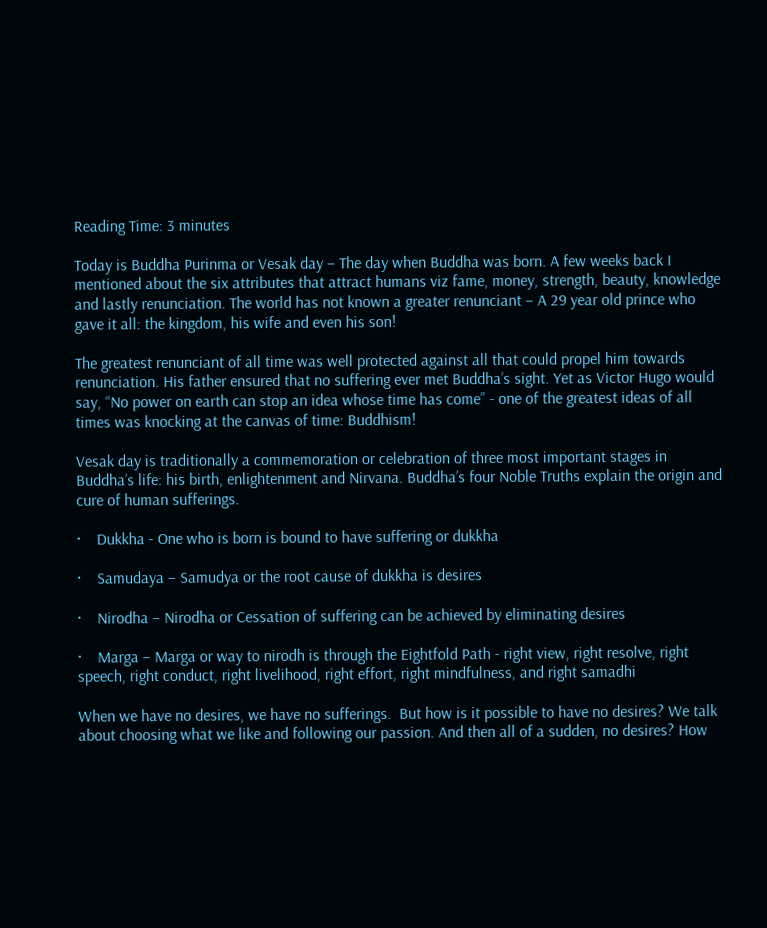Reading Time: 3 minutes

Today is Buddha Purinma or Vesak day – The day when Buddha was born. A few weeks back I mentioned about the six attributes that attract humans viz fame, money, strength, beauty, knowledge and lastly renunciation. The world has not known a greater renunciant – A 29 year old prince who gave it all: the kingdom, his wife and even his son!

The greatest renunciant of all time was well protected against all that could propel him towards renunciation. His father ensured that no suffering ever met Buddha’s sight. Yet as Victor Hugo would say, “No power on earth can stop an idea whose time has come” - one of the greatest ideas of all times was knocking at the canvas of time: Buddhism!

Vesak day is traditionally a commemoration or celebration of three most important stages in Buddha’s life: his birth, enlightenment and Nirvana. Buddha’s four Noble Truths explain the origin and cure of human sufferings.

·    Dukkha - One who is born is bound to have suffering or dukkha

·    Samudaya – Samudya or the root cause of dukkha is desires

·    Nirodha – Nirodha or Cessation of suffering can be achieved by eliminating desires

·    Marga – Marga or way to nirodh is through the Eightfold Path - right view, right resolve, right speech, right conduct, right livelihood, right effort, right mindfulness, and right samadhi

When we have no desires, we have no sufferings.  But how is it possible to have no desires? We talk about choosing what we like and following our passion. And then all of a sudden, no desires? How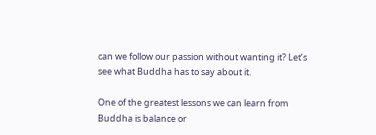can we follow our passion without wanting it? Let’s see what Buddha has to say about it.

One of the greatest lessons we can learn from Buddha is balance or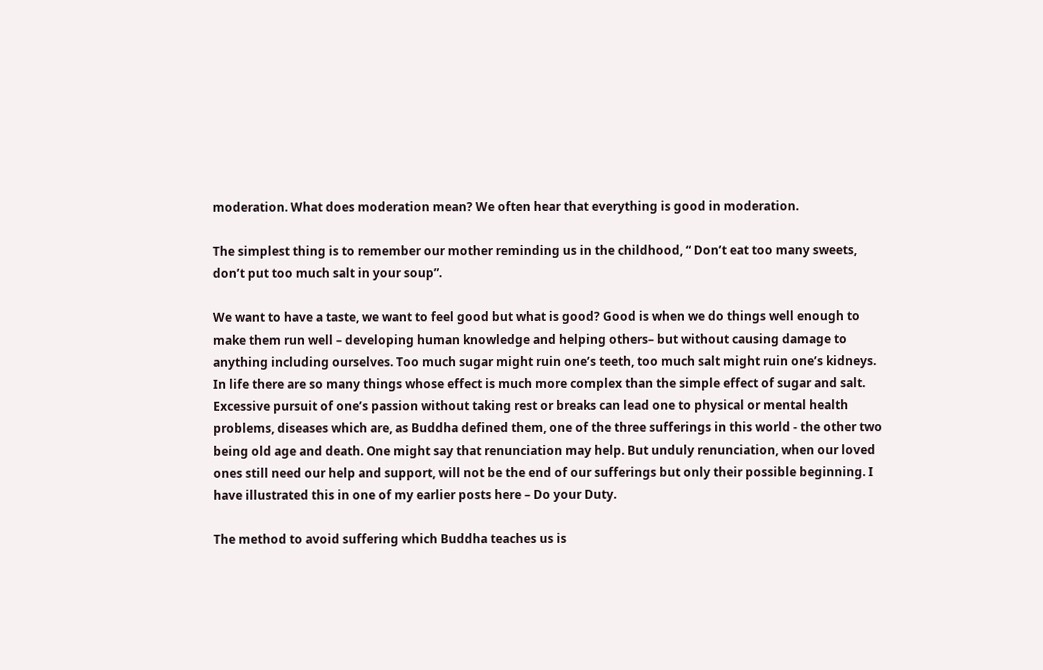moderation. What does moderation mean? We often hear that everything is good in moderation.

The simplest thing is to remember our mother reminding us in the childhood, “ Don’t eat too many sweets, don’t put too much salt in your soup”.

We want to have a taste, we want to feel good but what is good? Good is when we do things well enough to make them run well – developing human knowledge and helping others– but without causing damage to anything including ourselves. Too much sugar might ruin one’s teeth, too much salt might ruin one’s kidneys. In life there are so many things whose effect is much more complex than the simple effect of sugar and salt. Excessive pursuit of one’s passion without taking rest or breaks can lead one to physical or mental health problems, diseases which are, as Buddha defined them, one of the three sufferings in this world - the other two being old age and death. One might say that renunciation may help. But unduly renunciation, when our loved ones still need our help and support, will not be the end of our sufferings but only their possible beginning. I have illustrated this in one of my earlier posts here – Do your Duty.

The method to avoid suffering which Buddha teaches us is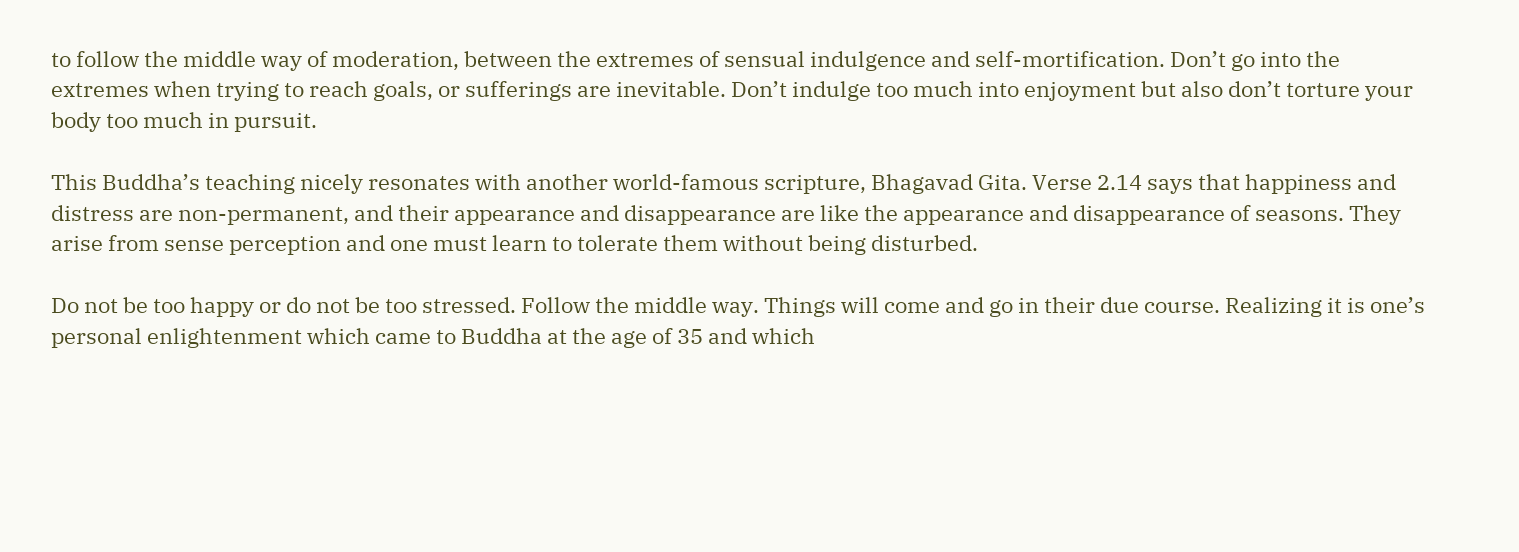to follow the middle way of moderation, between the extremes of sensual indulgence and self-mortification. Don’t go into the extremes when trying to reach goals, or sufferings are inevitable. Don’t indulge too much into enjoyment but also don’t torture your body too much in pursuit.

This Buddha’s teaching nicely resonates with another world-famous scripture, Bhagavad Gita. Verse 2.14 says that happiness and distress are non-permanent, and their appearance and disappearance are like the appearance and disappearance of seasons. They arise from sense perception and one must learn to tolerate them without being disturbed.

Do not be too happy or do not be too stressed. Follow the middle way. Things will come and go in their due course. Realizing it is one’s personal enlightenment which came to Buddha at the age of 35 and which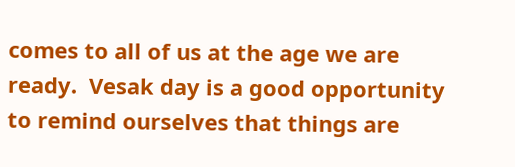comes to all of us at the age we are ready.  Vesak day is a good opportunity to remind ourselves that things are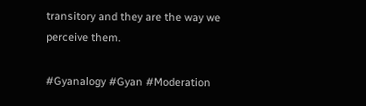transitory and they are the way we perceive them.

#Gyanalogy #Gyan #Moderation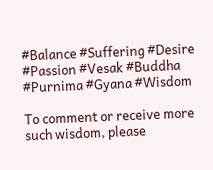#Balance #Suffering #Desire #Passion #Vesak #Buddha #Purnima #Gyana #Wisdom

To comment or receive more such wisdom, please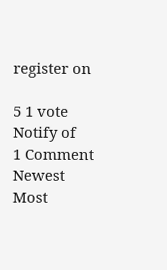register on

5 1 vote
Notify of
1 Comment
Newest Most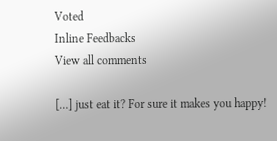Voted
Inline Feedbacks
View all comments

[…] just eat it? For sure it makes you happy!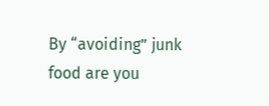By “avoiding” junk food are you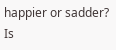happier or sadder? Is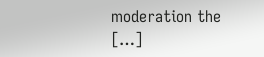moderation the […]